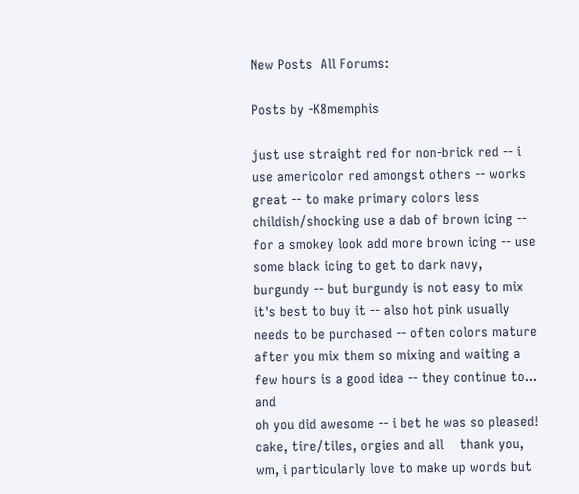New Posts  All Forums:

Posts by -K8memphis

just use straight red for non-brick red -- i use americolor red amongst others -- works great -- to make primary colors less childish/shocking use a dab of brown icing -- for a smokey look add more brown icing -- use some black icing to get to dark navy, burgundy -- but burgundy is not easy to mix it's best to buy it -- also hot pink usually needs to be purchased -- often colors mature after you mix them so mixing and waiting a few hours is a good idea -- they continue to...   and
oh you did awesome -- i bet he was so pleased! cake, tire/tiles, orgies and all    thank you, wm, i particularly love to make up words but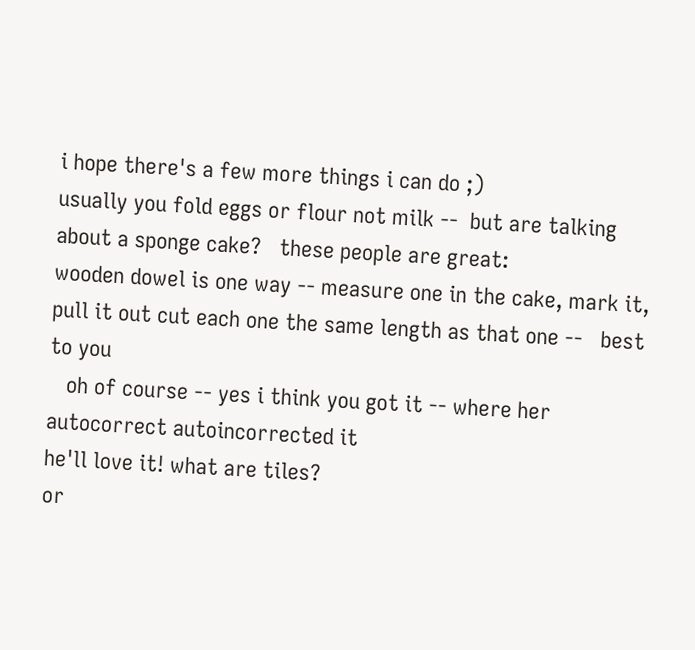i hope there's a few more things i can do ;)
usually you fold eggs or flour not milk --  but are talking about a sponge cake?   these people are great:
wooden dowel is one way -- measure one in the cake, mark it, pull it out cut each one the same length as that one --   best to you
   oh of course -- yes i think you got it -- where her autocorrect autoincorrected it
he'll love it! what are tiles?
or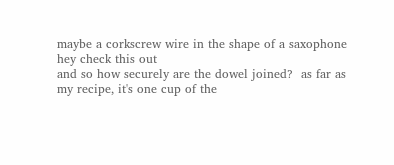maybe a corkscrew wire in the shape of a saxophone
hey check this out
and so how securely are the dowel joined?  as far as my recipe, it's one cup of the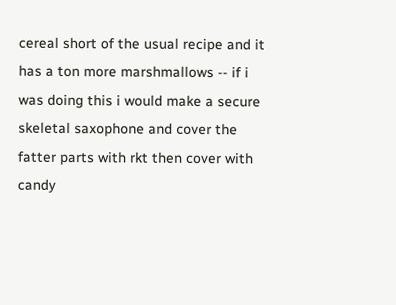cereal short of the usual recipe and it has a ton more marshmallows -- if i was doing this i would make a secure skeletal saxophone and cover the fatter parts with rkt then cover with candy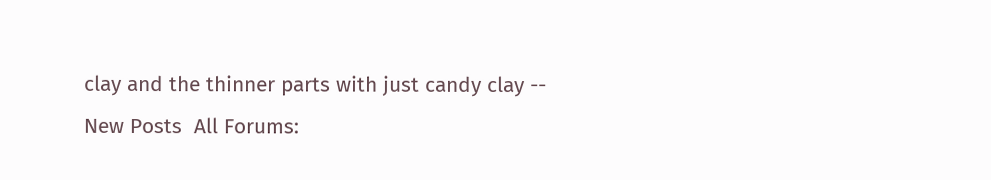clay and the thinner parts with just candy clay --
New Posts  All Forums: